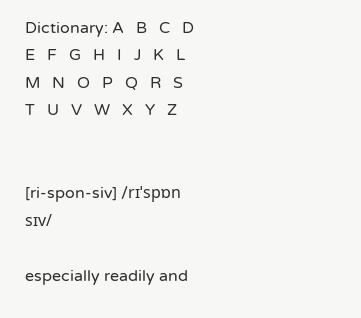Dictionary: A   B   C   D   E   F   G   H   I   J   K   L   M   N   O   P   Q   R   S   T   U   V   W   X   Y   Z


[ri-spon-siv] /rɪˈspɒn sɪv/

especially readily and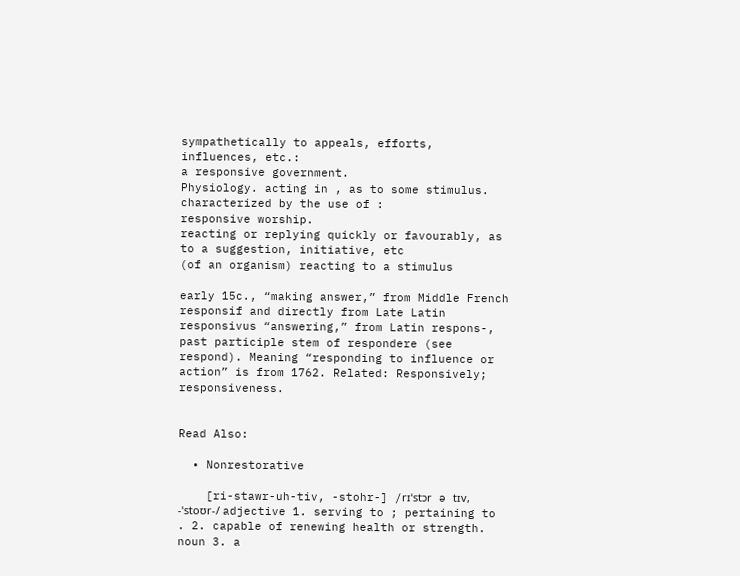sympathetically to appeals, efforts, influences, etc.:
a responsive government.
Physiology. acting in , as to some stimulus.
characterized by the use of :
responsive worship.
reacting or replying quickly or favourably, as to a suggestion, initiative, etc
(of an organism) reacting to a stimulus

early 15c., “making answer,” from Middle French responsif and directly from Late Latin responsivus “answering,” from Latin respons-, past participle stem of respondere (see respond). Meaning “responding to influence or action” is from 1762. Related: Responsively; responsiveness.


Read Also:

  • Nonrestorative

    [ri-stawr-uh-tiv, -stohr-] /rɪˈstɔr ə tɪv, -ˈstoʊr-/ adjective 1. serving to ; pertaining to . 2. capable of renewing health or strength. noun 3. a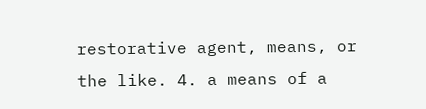restorative agent, means, or the like. 4. a means of a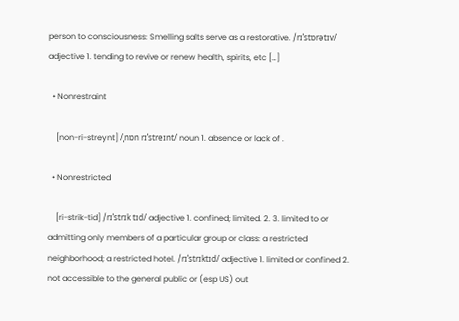person to consciousness: Smelling salts serve as a restorative. /rɪˈstɒrətɪv/ adjective 1. tending to revive or renew health, spirits, etc […]

  • Nonrestraint

    [non-ri-streynt] /ˌnɒn rɪˈstreɪnt/ noun 1. absence or lack of .

  • Nonrestricted

    [ri-strik-tid] /rɪˈstrɪk tɪd/ adjective 1. confined; limited. 2. 3. limited to or admitting only members of a particular group or class: a restricted neighborhood; a restricted hotel. /rɪˈstrɪktɪd/ adjective 1. limited or confined 2. not accessible to the general public or (esp US) out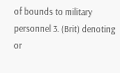of bounds to military personnel 3. (Brit) denoting or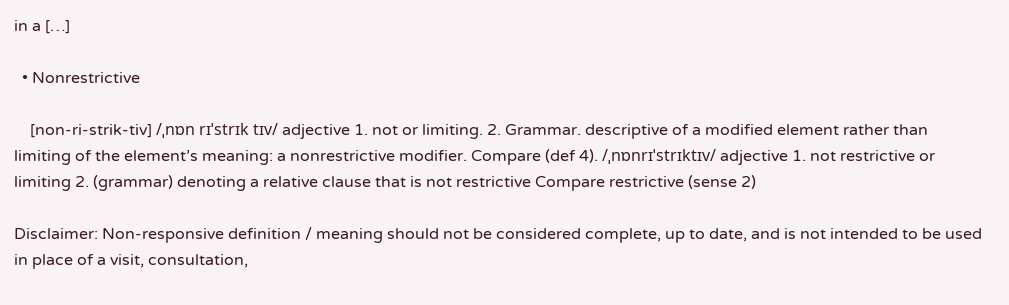in a […]

  • Nonrestrictive

    [non-ri-strik-tiv] /ˌnɒn rɪˈstrɪk tɪv/ adjective 1. not or limiting. 2. Grammar. descriptive of a modified element rather than limiting of the element’s meaning: a nonrestrictive modifier. Compare (def 4). /ˌnɒnrɪˈstrɪktɪv/ adjective 1. not restrictive or limiting 2. (grammar) denoting a relative clause that is not restrictive Compare restrictive (sense 2)

Disclaimer: Non-responsive definition / meaning should not be considered complete, up to date, and is not intended to be used in place of a visit, consultation,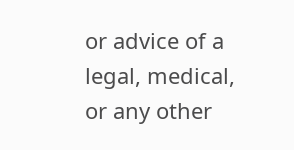or advice of a legal, medical, or any other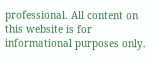professional. All content on this website is for informational purposes only.